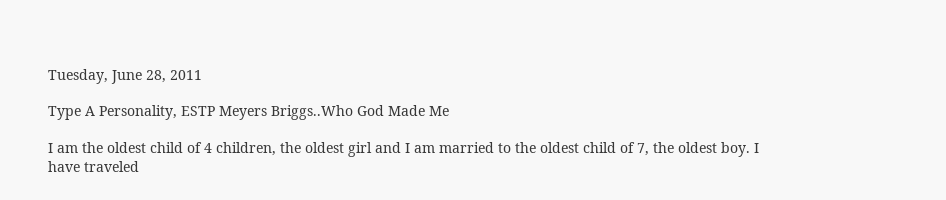Tuesday, June 28, 2011

Type A Personality, ESTP Meyers Briggs..Who God Made Me

I am the oldest child of 4 children, the oldest girl and I am married to the oldest child of 7, the oldest boy. I have traveled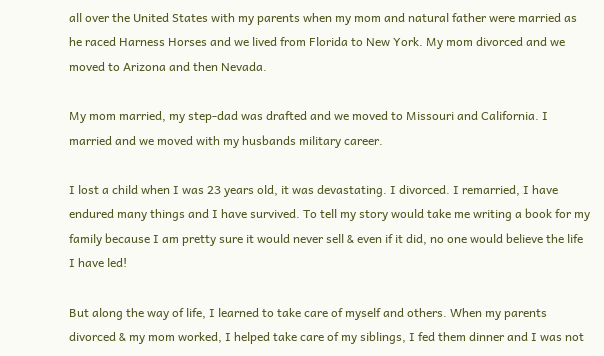all over the United States with my parents when my mom and natural father were married as he raced Harness Horses and we lived from Florida to New York. My mom divorced and we moved to Arizona and then Nevada.

My mom married, my step-dad was drafted and we moved to Missouri and California. I married and we moved with my husbands military career.

I lost a child when I was 23 years old, it was devastating. I divorced. I remarried, I have endured many things and I have survived. To tell my story would take me writing a book for my family because I am pretty sure it would never sell & even if it did, no one would believe the life I have led!

But along the way of life, I learned to take care of myself and others. When my parents divorced & my mom worked, I helped take care of my siblings, I fed them dinner and I was not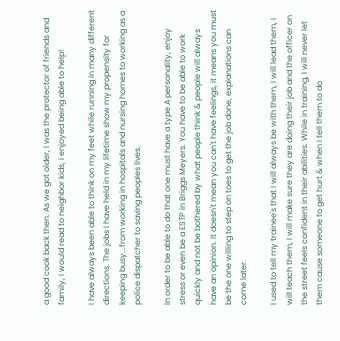a good cook back then. As we got older, I was the protector of friends and family, I would read to neighbor kids, I enjoyed being able to help!

I have always been able to think on my feet while running in many different directions. The jobs I have held in my lifetime show my propensity for keeping busy...from working in hospitals and nursing homes to working as a police dispatcher to saving peoples lives.

In order to be able to do that one must have a type A personality, enjoy stress or even be a ESTP in Briggs Meyers. You have to be able to work quickly and not be bothered by what people think & people will always have an opinion. It doesn't mean you can't have feelings, it means you must be the one willing to step on toes to get the job done, explanations can come later.

I used to tell my trainee's that I will always be with them, I will lead them, I will teach them, I will make sure they are doing their job and the officer on the street feels confident in their abilities. While in training, I will never let them cause someone to get hurt & when I tell them to do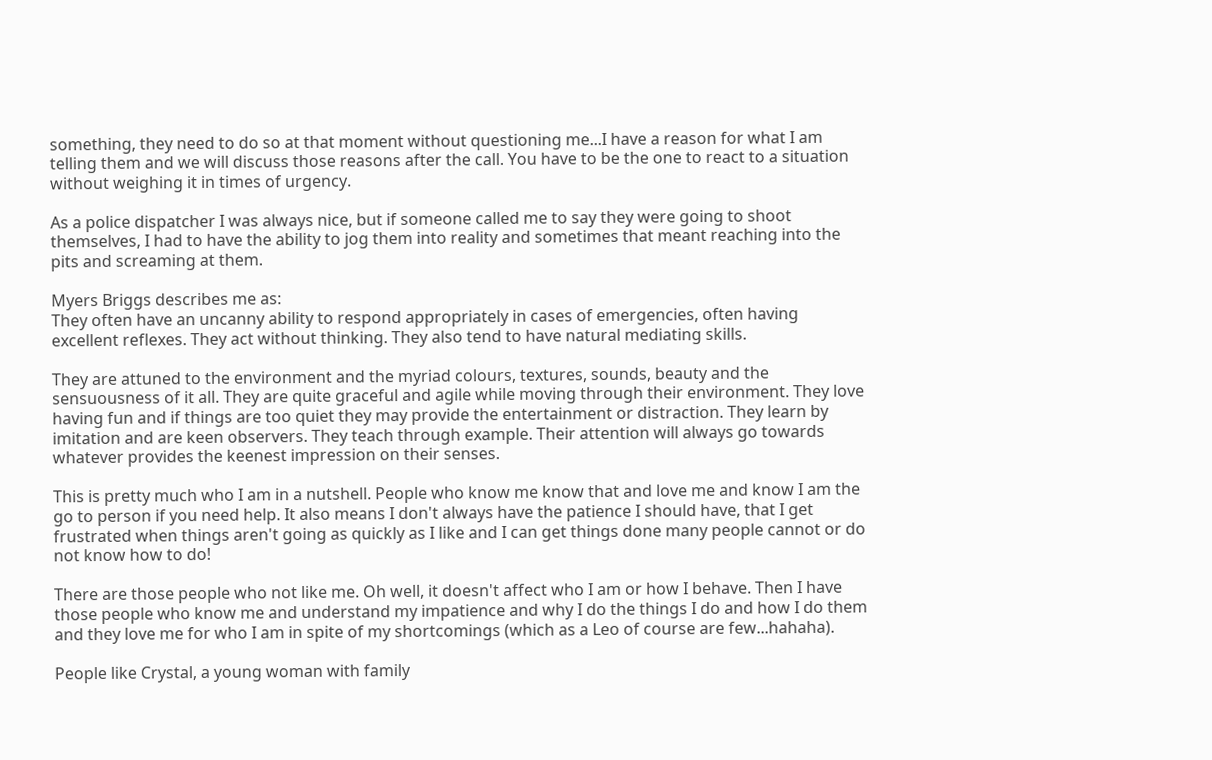something, they need to do so at that moment without questioning me...I have a reason for what I am telling them and we will discuss those reasons after the call. You have to be the one to react to a situation without weighing it in times of urgency.

As a police dispatcher I was always nice, but if someone called me to say they were going to shoot themselves, I had to have the ability to jog them into reality and sometimes that meant reaching into the pits and screaming at them.

Myers Briggs describes me as:
They often have an uncanny ability to respond appropriately in cases of emergencies, often having excellent reflexes. They act without thinking. They also tend to have natural mediating skills.

They are attuned to the environment and the myriad colours, textures, sounds, beauty and the sensuousness of it all. They are quite graceful and agile while moving through their environment. They love having fun and if things are too quiet they may provide the entertainment or distraction. They learn by imitation and are keen observers. They teach through example. Their attention will always go towards whatever provides the keenest impression on their senses.

This is pretty much who I am in a nutshell. People who know me know that and love me and know I am the go to person if you need help. It also means I don't always have the patience I should have, that I get frustrated when things aren't going as quickly as I like and I can get things done many people cannot or do not know how to do!

There are those people who not like me. Oh well, it doesn't affect who I am or how I behave. Then I have those people who know me and understand my impatience and why I do the things I do and how I do them and they love me for who I am in spite of my shortcomings (which as a Leo of course are few...hahaha).

People like Crystal, a young woman with family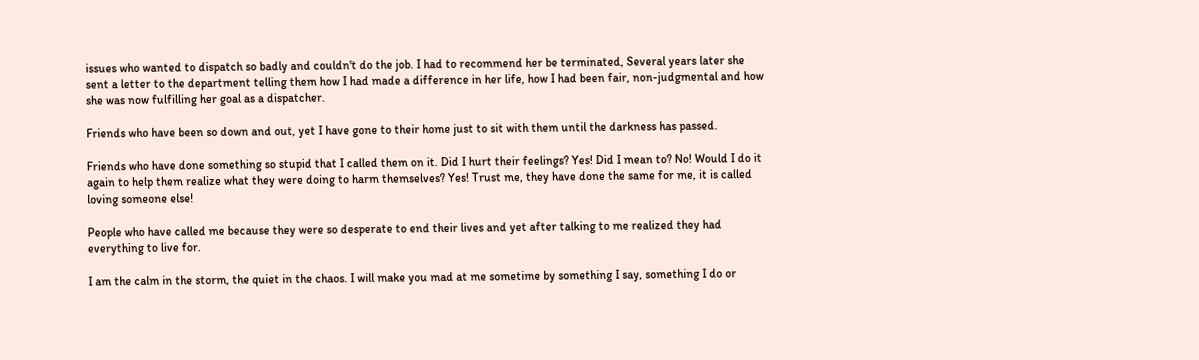issues who wanted to dispatch so badly and couldn't do the job. I had to recommend her be terminated, Several years later she sent a letter to the department telling them how I had made a difference in her life, how I had been fair, non-judgmental and how she was now fulfilling her goal as a dispatcher.

Friends who have been so down and out, yet I have gone to their home just to sit with them until the darkness has passed.

Friends who have done something so stupid that I called them on it. Did I hurt their feelings? Yes! Did I mean to? No! Would I do it again to help them realize what they were doing to harm themselves? Yes! Trust me, they have done the same for me, it is called loving someone else!

People who have called me because they were so desperate to end their lives and yet after talking to me realized they had everything to live for.

I am the calm in the storm, the quiet in the chaos. I will make you mad at me sometime by something I say, something I do or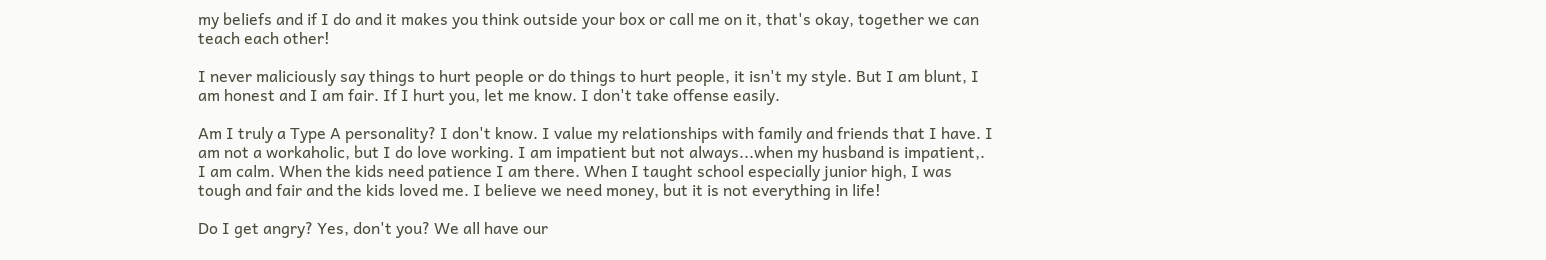my beliefs and if I do and it makes you think outside your box or call me on it, that's okay, together we can teach each other!

I never maliciously say things to hurt people or do things to hurt people, it isn't my style. But I am blunt, I am honest and I am fair. If I hurt you, let me know. I don't take offense easily.

Am I truly a Type A personality? I don't know. I value my relationships with family and friends that I have. I am not a workaholic, but I do love working. I am impatient but not always...when my husband is impatient,. I am calm. When the kids need patience I am there. When I taught school especially junior high, I was tough and fair and the kids loved me. I believe we need money, but it is not everything in life!

Do I get angry? Yes, don't you? We all have our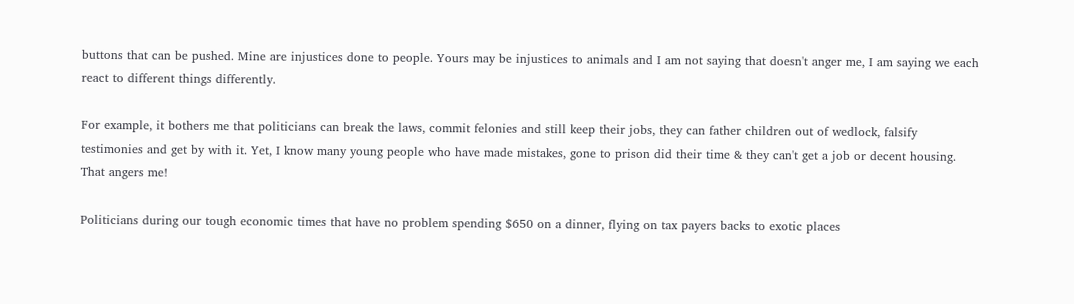buttons that can be pushed. Mine are injustices done to people. Yours may be injustices to animals and I am not saying that doesn't anger me, I am saying we each react to different things differently.

For example, it bothers me that politicians can break the laws, commit felonies and still keep their jobs, they can father children out of wedlock, falsify testimonies and get by with it. Yet, I know many young people who have made mistakes, gone to prison did their time & they can't get a job or decent housing. That angers me!

Politicians during our tough economic times that have no problem spending $650 on a dinner, flying on tax payers backs to exotic places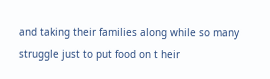and taking their families along while so many struggle just to put food on t heir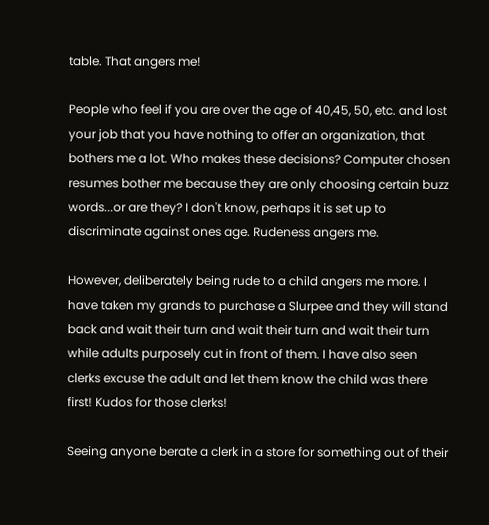table. That angers me!

People who feel if you are over the age of 40,45, 50, etc. and lost your job that you have nothing to offer an organization, that bothers me a lot. Who makes these decisions? Computer chosen resumes bother me because they are only choosing certain buzz words...or are they? I don't know, perhaps it is set up to discriminate against ones age. Rudeness angers me.

However, deliberately being rude to a child angers me more. I have taken my grands to purchase a Slurpee and they will stand back and wait their turn and wait their turn and wait their turn while adults purposely cut in front of them. I have also seen clerks excuse the adult and let them know the child was there first! Kudos for those clerks!

Seeing anyone berate a clerk in a store for something out of their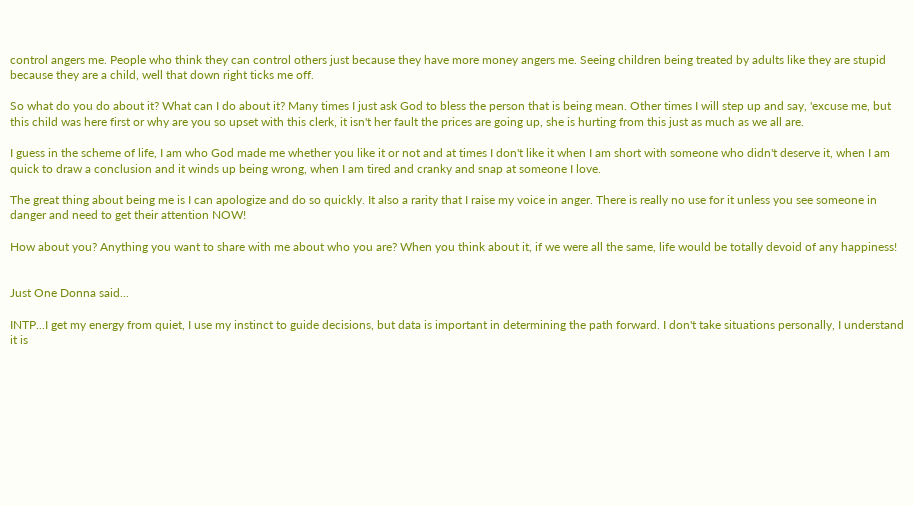control angers me. People who think they can control others just because they have more money angers me. Seeing children being treated by adults like they are stupid because they are a child, well that down right ticks me off.

So what do you do about it? What can I do about it? Many times I just ask God to bless the person that is being mean. Other times I will step up and say, 'excuse me, but this child was here first or why are you so upset with this clerk, it isn't her fault the prices are going up, she is hurting from this just as much as we all are.

I guess in the scheme of life, I am who God made me whether you like it or not and at times I don't like it when I am short with someone who didn't deserve it, when I am quick to draw a conclusion and it winds up being wrong, when I am tired and cranky and snap at someone I love.

The great thing about being me is I can apologize and do so quickly. It also a rarity that I raise my voice in anger. There is really no use for it unless you see someone in danger and need to get their attention NOW!

How about you? Anything you want to share with me about who you are? When you think about it, if we were all the same, life would be totally devoid of any happiness!


Just One Donna said...

INTP...I get my energy from quiet, I use my instinct to guide decisions, but data is important in determining the path forward. I don't take situations personally, I understand it is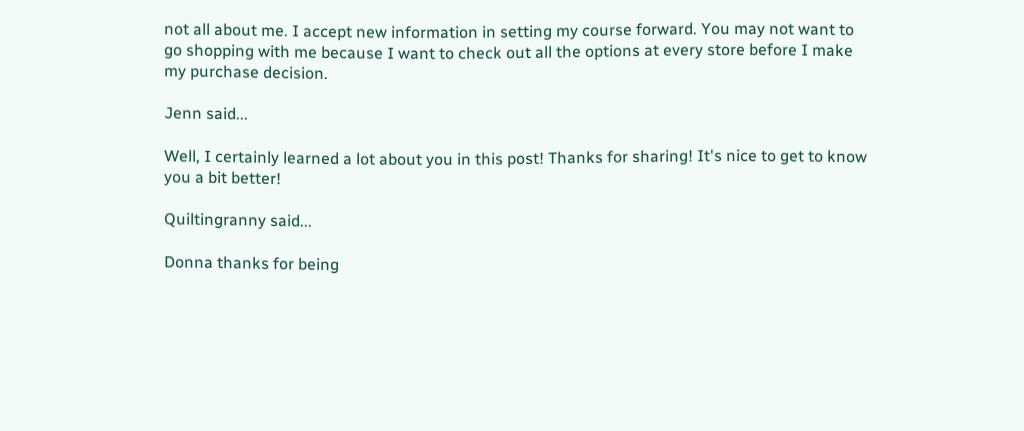not all about me. I accept new information in setting my course forward. You may not want to go shopping with me because I want to check out all the options at every store before I make my purchase decision.

Jenn said...

Well, I certainly learned a lot about you in this post! Thanks for sharing! It's nice to get to know you a bit better!

Quiltingranny said...

Donna thanks for being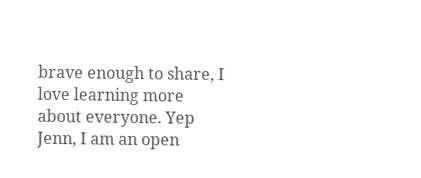brave enough to share, I love learning more about everyone. Yep Jenn, I am an open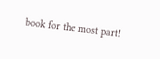book for the most part!